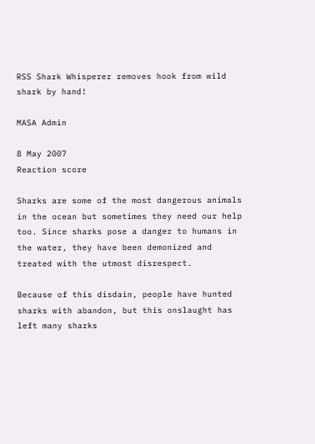RSS Shark Whisperer removes hook from wild shark by hand!

MASA Admin

8 May 2007
Reaction score

Sharks are some of the most dangerous animals in the ocean but sometimes they need our help too. Since sharks pose a danger to humans in the water, they have been demonized and treated with the utmost disrespect.

Because of this disdain, people have hunted sharks with abandon, but this onslaught has left many sharks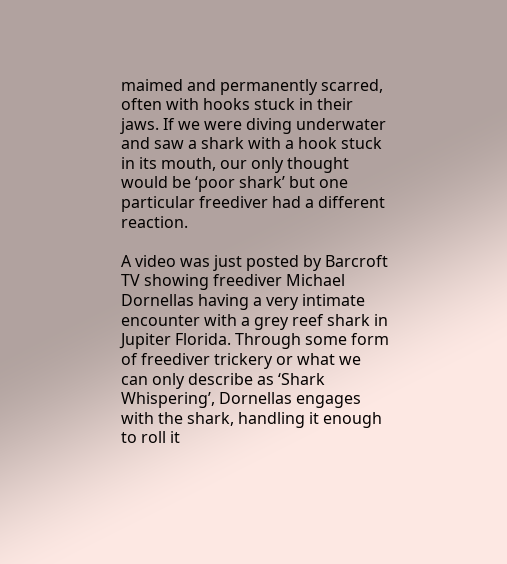maimed and permanently scarred, often with hooks stuck in their jaws. If we were diving underwater and saw a shark with a hook stuck in its mouth, our only thought would be ‘poor shark’ but one particular freediver had a different reaction.

A video was just posted by Barcroft TV showing freediver Michael Dornellas having a very intimate encounter with a grey reef shark in Jupiter Florida. Through some form of freediver trickery or what we can only describe as ‘Shark Whispering’, Dornellas engages with the shark, handling it enough to roll it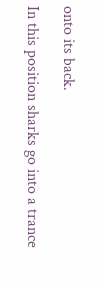onto its back.

In this position sharks go into a trance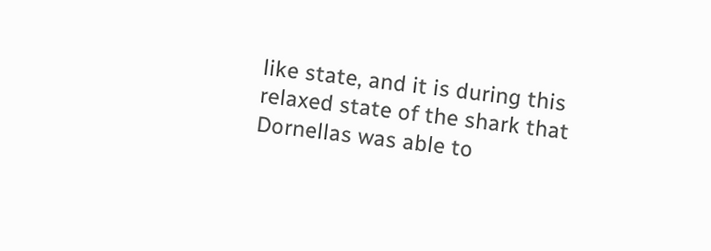like state, and it is during this relaxed state of the shark that Dornellas was able to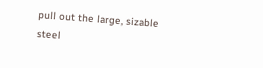pull out the large, sizable steel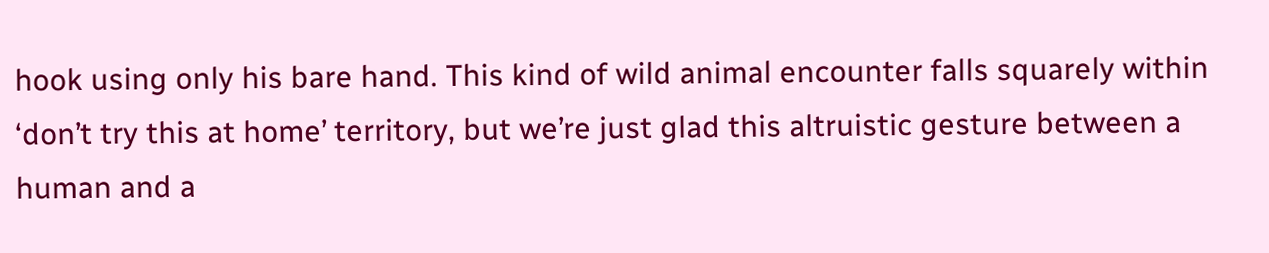hook using only his bare hand. This kind of wild animal encounter falls squarely within ‘don’t try this at home’ territory, but we’re just glad this altruistic gesture between a human and a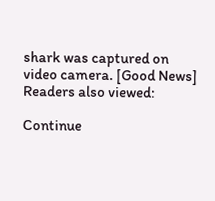shark was captured on video camera. [Good News]
Readers also viewed:

Continue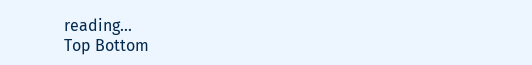reading...
Top Bottom